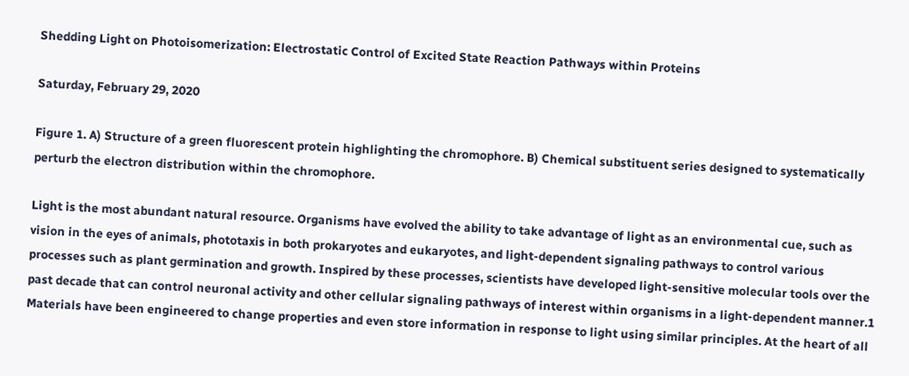Shedding Light on Photoisomerization: Electrostatic Control of Excited State Reaction Pathways within Proteins

Saturday, February 29, 2020

Figure 1. A) Structure of a green fluorescent protein highlighting the chromophore. B) Chemical substituent series designed to systematically perturb the electron distribution within the chromophore.

Light is the most abundant natural resource. Organisms have evolved the ability to take advantage of light as an environmental cue, such as vision in the eyes of animals, phototaxis in both prokaryotes and eukaryotes, and light-dependent signaling pathways to control various processes such as plant germination and growth. Inspired by these processes, scientists have developed light-sensitive molecular tools over the past decade that can control neuronal activity and other cellular signaling pathways of interest within organisms in a light-dependent manner.1 Materials have been engineered to change properties and even store information in response to light using similar principles. At the heart of all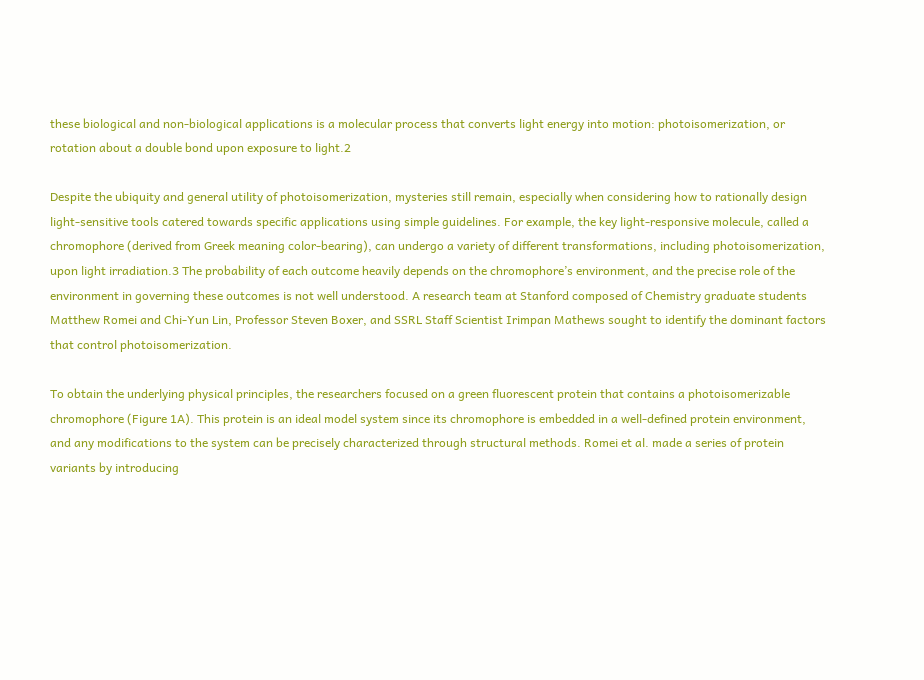these biological and non-biological applications is a molecular process that converts light energy into motion: photoisomerization, or rotation about a double bond upon exposure to light.2

Despite the ubiquity and general utility of photoisomerization, mysteries still remain, especially when considering how to rationally design light-sensitive tools catered towards specific applications using simple guidelines. For example, the key light-responsive molecule, called a chromophore (derived from Greek meaning color-bearing), can undergo a variety of different transformations, including photoisomerization, upon light irradiation.3 The probability of each outcome heavily depends on the chromophore’s environment, and the precise role of the environment in governing these outcomes is not well understood. A research team at Stanford composed of Chemistry graduate students Matthew Romei and Chi-Yun Lin, Professor Steven Boxer, and SSRL Staff Scientist Irimpan Mathews sought to identify the dominant factors that control photoisomerization.

To obtain the underlying physical principles, the researchers focused on a green fluorescent protein that contains a photoisomerizable chromophore (Figure 1A). This protein is an ideal model system since its chromophore is embedded in a well-defined protein environment, and any modifications to the system can be precisely characterized through structural methods. Romei et al. made a series of protein variants by introducing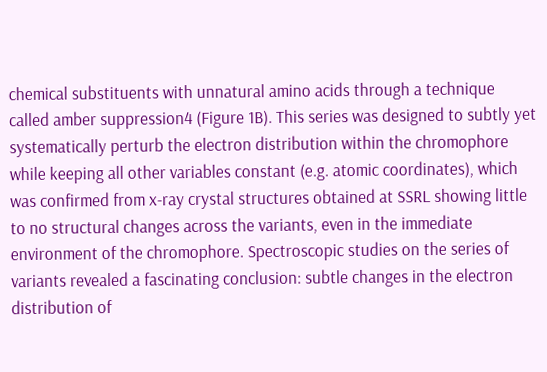chemical substituents with unnatural amino acids through a technique called amber suppression4 (Figure 1B). This series was designed to subtly yet systematically perturb the electron distribution within the chromophore while keeping all other variables constant (e.g. atomic coordinates), which was confirmed from x-ray crystal structures obtained at SSRL showing little to no structural changes across the variants, even in the immediate environment of the chromophore. Spectroscopic studies on the series of variants revealed a fascinating conclusion: subtle changes in the electron distribution of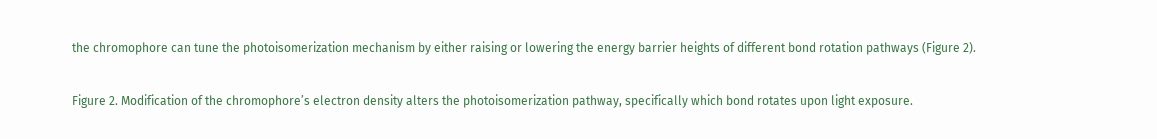the chromophore can tune the photoisomerization mechanism by either raising or lowering the energy barrier heights of different bond rotation pathways (Figure 2).

Figure 2. Modification of the chromophore’s electron density alters the photoisomerization pathway, specifically which bond rotates upon light exposure.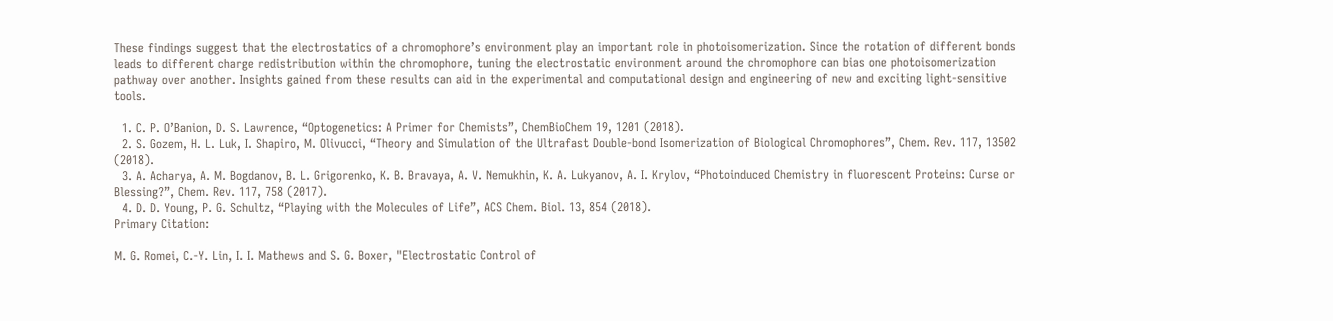These findings suggest that the electrostatics of a chromophore’s environment play an important role in photoisomerization. Since the rotation of different bonds leads to different charge redistribution within the chromophore, tuning the electrostatic environment around the chromophore can bias one photoisomerization pathway over another. Insights gained from these results can aid in the experimental and computational design and engineering of new and exciting light-sensitive tools.

  1. C. P. O’Banion, D. S. Lawrence, “Optogenetics: A Primer for Chemists”, ChemBioChem 19, 1201 (2018).
  2. S. Gozem, H. L. Luk, I. Shapiro, M. Olivucci, “Theory and Simulation of the Ultrafast Double-bond Isomerization of Biological Chromophores”, Chem. Rev. 117, 13502 (2018).
  3. A. Acharya, A. M. Bogdanov, B. L. Grigorenko, K. B. Bravaya, A. V. Nemukhin, K. A. Lukyanov, A. I. Krylov, “Photoinduced Chemistry in fluorescent Proteins: Curse or Blessing?”, Chem. Rev. 117, 758 (2017).
  4. D. D. Young, P. G. Schultz, “Playing with the Molecules of Life”, ACS Chem. Biol. 13, 854 (2018).
Primary Citation:

M. G. Romei, C.-Y. Lin, I. I. Mathews and S. G. Boxer, "Electrostatic Control of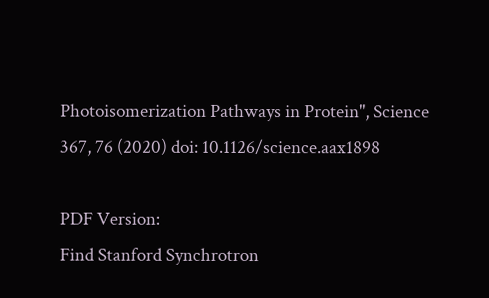Photoisomerization Pathways in Protein", Science 367, 76 (2020) doi: 10.1126/science.aax1898

PDF Version:
Find Stanford Synchrotron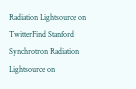Radiation Lightsource on TwitterFind Stanford Synchrotron Radiation Lightsource on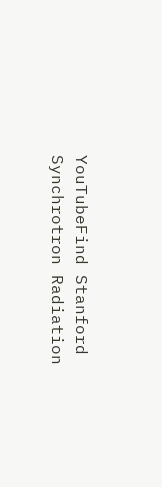YouTubeFind Stanford Synchrotron Radiation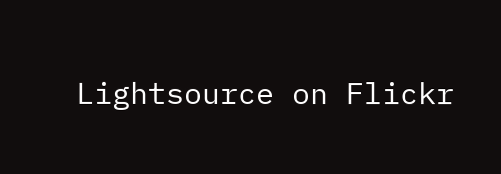Lightsource on Flickr